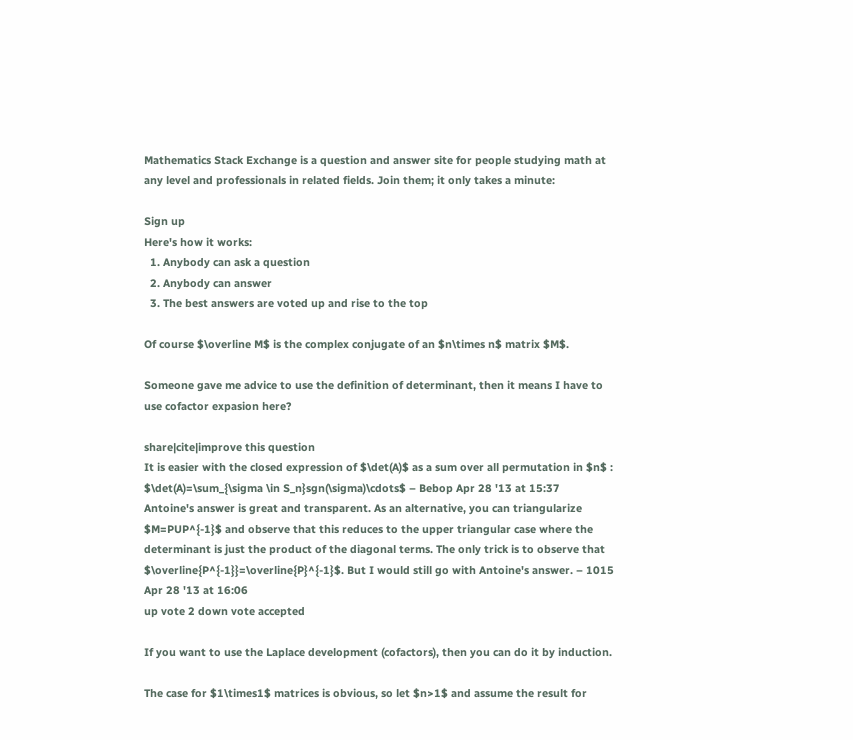Mathematics Stack Exchange is a question and answer site for people studying math at any level and professionals in related fields. Join them; it only takes a minute:

Sign up
Here's how it works:
  1. Anybody can ask a question
  2. Anybody can answer
  3. The best answers are voted up and rise to the top

Of course $\overline M$ is the complex conjugate of an $n\times n$ matrix $M$.

Someone gave me advice to use the definition of determinant, then it means I have to use cofactor expasion here?

share|cite|improve this question
It is easier with the closed expression of $\det(A)$ as a sum over all permutation in $n$ : $\det(A)=\sum_{\sigma \in S_n}sgn(\sigma)\cdots$ – Bebop Apr 28 '13 at 15:37
Antoine's answer is great and transparent. As an alternative, you can triangularize $M=PUP^{-1}$ and observe that this reduces to the upper triangular case where the determinant is just the product of the diagonal terms. The only trick is to observe that $\overline{P^{-1}}=\overline{P}^{-1}$. But I would still go with Antoine's answer. – 1015 Apr 28 '13 at 16:06
up vote 2 down vote accepted

If you want to use the Laplace development (cofactors), then you can do it by induction.

The case for $1\times1$ matrices is obvious, so let $n>1$ and assume the result for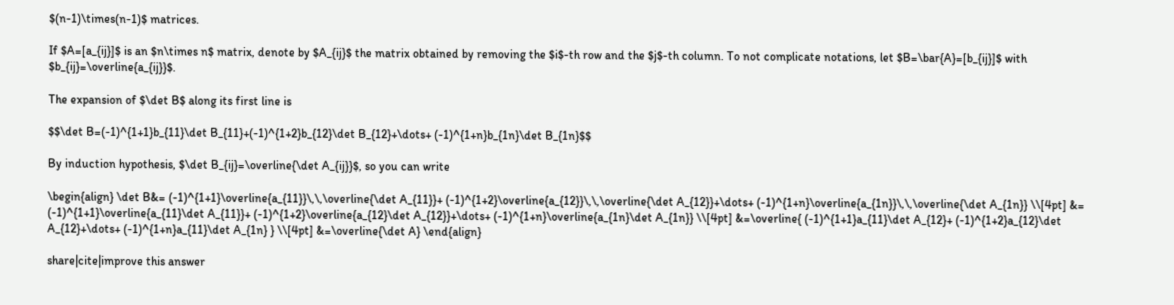$(n-1)\times(n-1)$ matrices.

If $A=[a_{ij}]$ is an $n\times n$ matrix, denote by $A_{ij}$ the matrix obtained by removing the $i$-th row and the $j$-th column. To not complicate notations, let $B=\bar{A}=[b_{ij}]$ with $b_{ij}=\overline{a_{ij}}$.

The expansion of $\det B$ along its first line is

$$\det B=(-1)^{1+1}b_{11}\det B_{11}+(-1)^{1+2}b_{12}\det B_{12}+\dots+ (-1)^{1+n}b_{1n}\det B_{1n}$$

By induction hypothesis, $\det B_{ij}=\overline{\det A_{ij}}$, so you can write

\begin{align} \det B&= (-1)^{1+1}\overline{a_{11}}\,\,\overline{\det A_{11}}+ (-1)^{1+2}\overline{a_{12}}\,\,\overline{\det A_{12}}+\dots+ (-1)^{1+n}\overline{a_{1n}}\,\,\overline{\det A_{1n}} \\[4pt] &= (-1)^{1+1}\overline{a_{11}\det A_{11}}+ (-1)^{1+2}\overline{a_{12}\det A_{12}}+\dots+ (-1)^{1+n}\overline{a_{1n}\det A_{1n}} \\[4pt] &=\overline{ (-1)^{1+1}a_{11}\det A_{12}+ (-1)^{1+2}a_{12}\det A_{12}+\dots+ (-1)^{1+n}a_{11}\det A_{1n} } \\[4pt] &=\overline{\det A} \end{align}

share|cite|improve this answer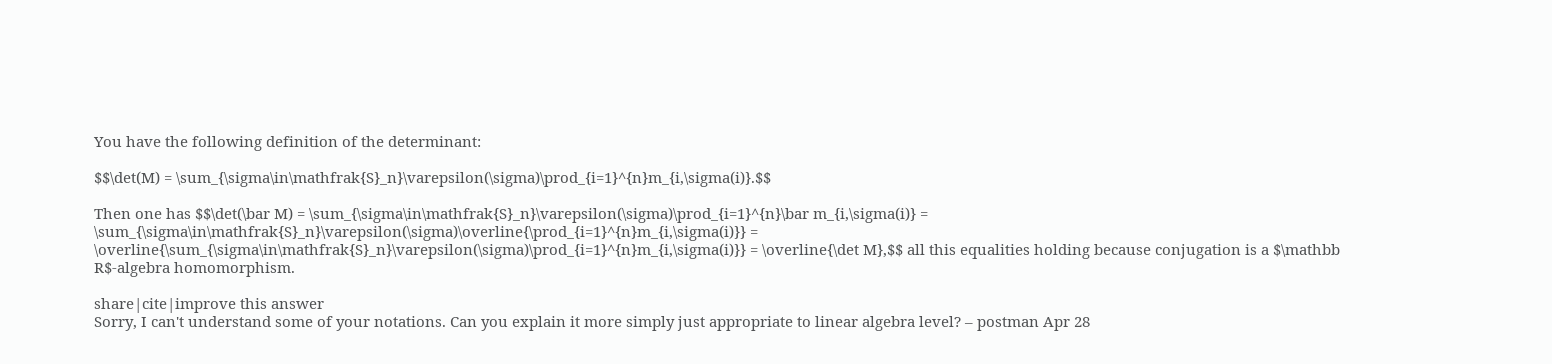You have the following definition of the determinant:

$$\det(M) = \sum_{\sigma\in\mathfrak{S}_n}\varepsilon(\sigma)\prod_{i=1}^{n}m_{i,\sigma(i)}.$$

Then one has $$\det(\bar M) = \sum_{\sigma\in\mathfrak{S}_n}\varepsilon(\sigma)\prod_{i=1}^{n}\bar m_{i,\sigma(i)} = \sum_{\sigma\in\mathfrak{S}_n}\varepsilon(\sigma)\overline{\prod_{i=1}^{n}m_{i,\sigma(i)}} = \overline{\sum_{\sigma\in\mathfrak{S}_n}\varepsilon(\sigma)\prod_{i=1}^{n}m_{i,\sigma(i)}} = \overline{\det M},$$ all this equalities holding because conjugation is a $\mathbb R$-algebra homomorphism.

share|cite|improve this answer
Sorry, I can't understand some of your notations. Can you explain it more simply just appropriate to linear algebra level? – postman Apr 28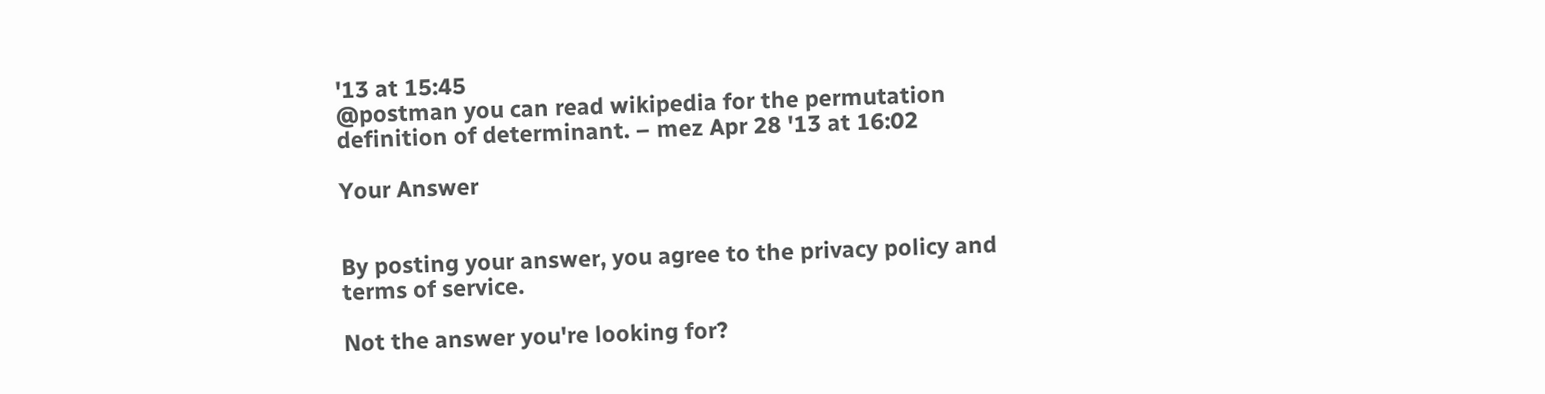'13 at 15:45
@postman you can read wikipedia for the permutation definition of determinant. – mez Apr 28 '13 at 16:02

Your Answer


By posting your answer, you agree to the privacy policy and terms of service.

Not the answer you're looking for?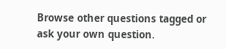Browse other questions tagged or ask your own question.